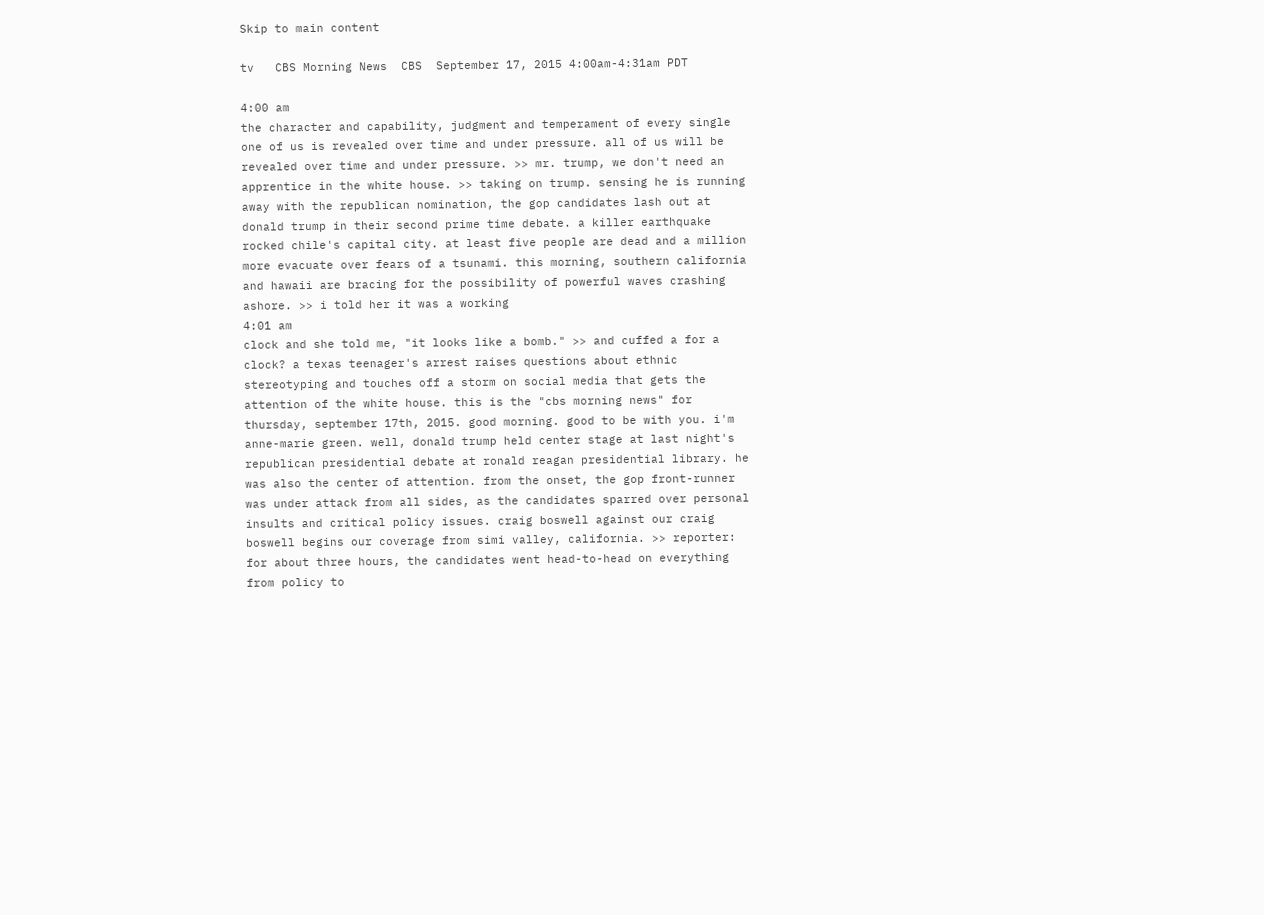Skip to main content

tv   CBS Morning News  CBS  September 17, 2015 4:00am-4:31am PDT

4:00 am
the character and capability, judgment and temperament of every single one of us is revealed over time and under pressure. all of us will be revealed over time and under pressure. >> mr. trump, we don't need an apprentice in the white house. >> taking on trump. sensing he is running away with the republican nomination, the gop candidates lash out at donald trump in their second prime time debate. a killer earthquake rocked chile's capital city. at least five people are dead and a million more evacuate over fears of a tsunami. this morning, southern california and hawaii are bracing for the possibility of powerful waves crashing ashore. >> i told her it was a working
4:01 am
clock and she told me, "it looks like a bomb." >> and cuffed a for a clock? a texas teenager's arrest raises questions about ethnic stereotyping and touches off a storm on social media that gets the attention of the white house. this is the "cbs morning news" for thursday, september 17th, 2015. good morning. good to be with you. i'm anne-marie green. well, donald trump held center stage at last night's republican presidential debate at ronald reagan presidential library. he was also the center of attention. from the onset, the gop front-runner was under attack from all sides, as the candidates sparred over personal insults and critical policy issues. craig boswell against our craig boswell begins our coverage from simi valley, california. >> reporter: for about three hours, the candidates went head-to-head on everything from policy to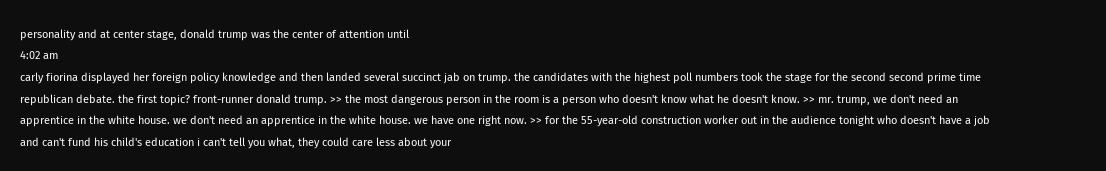personality and at center stage, donald trump was the center of attention until
4:02 am
carly fiorina displayed her foreign policy knowledge and then landed several succinct jab on trump. the candidates with the highest poll numbers took the stage for the second second prime time republican debate. the first topic? front-runner donald trump. >> the most dangerous person in the room is a person who doesn't know what he doesn't know. >> mr. trump, we don't need an apprentice in the white house. we don't need an apprentice in the white house. we have one right now. >> for the 55-year-old construction worker out in the audience tonight who doesn't have a job and can't fund his child's education i can't tell you what, they could care less about your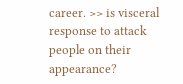career. >> is visceral response to attack people on their appearance?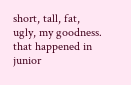short, tall, fat, ugly, my goodness. that happened in junior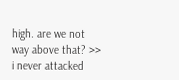high. are we not way above that? >> i never attacked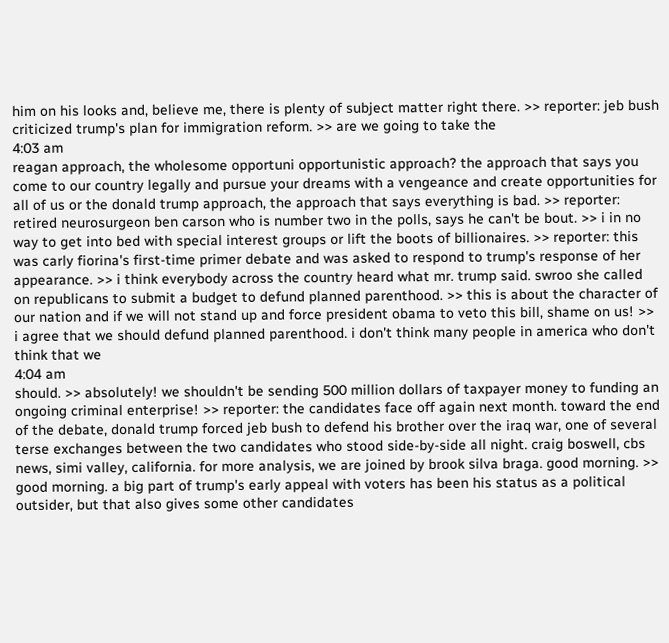him on his looks and, believe me, there is plenty of subject matter right there. >> reporter: jeb bush criticized trump's plan for immigration reform. >> are we going to take the
4:03 am
reagan approach, the wholesome opportuni opportunistic approach? the approach that says you come to our country legally and pursue your dreams with a vengeance and create opportunities for all of us or the donald trump approach, the approach that says everything is bad. >> reporter: retired neurosurgeon ben carson who is number two in the polls, says he can't be bout. >> i in no way to get into bed with special interest groups or lift the boots of billionaires. >> reporter: this was carly fiorina's first-time primer debate and was asked to respond to trump's response of her appearance. >> i think everybody across the country heard what mr. trump said. swroo she called on republicans to submit a budget to defund planned parenthood. >> this is about the character of our nation and if we will not stand up and force president obama to veto this bill, shame on us! >> i agree that we should defund planned parenthood. i don't think many people in america who don't think that we
4:04 am
should. >> absolutely! we shouldn't be sending 500 million dollars of taxpayer money to funding an ongoing criminal enterprise! >> reporter: the candidates face off again next month. toward the end of the debate, donald trump forced jeb bush to defend his brother over the iraq war, one of several terse exchanges between the two candidates who stood side-by-side all night. craig boswell, cbs news, simi valley, california. for more analysis, we are joined by brook silva braga. good morning. >> good morning. a big part of trump's early appeal with voters has been his status as a political outsider, but that also gives some other candidates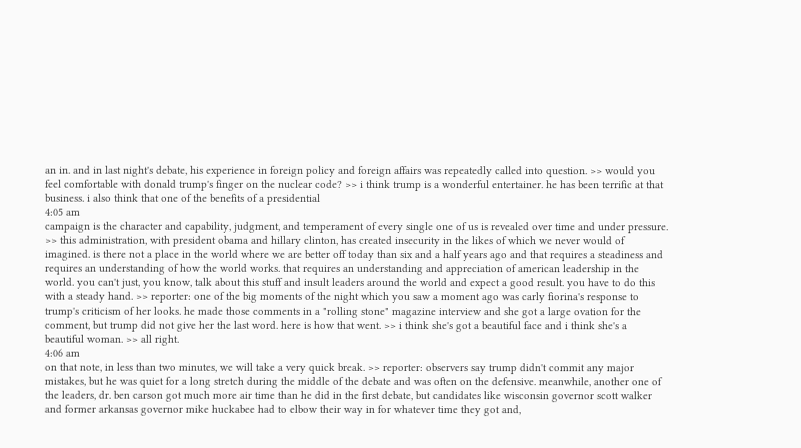an in. and in last night's debate, his experience in foreign policy and foreign affairs was repeatedly called into question. >> would you feel comfortable with donald trump's finger on the nuclear code? >> i think trump is a wonderful entertainer. he has been terrific at that business. i also think that one of the benefits of a presidential
4:05 am
campaign is the character and capability, judgment, and temperament of every single one of us is revealed over time and under pressure. >> this administration, with president obama and hillary clinton, has created insecurity in the likes of which we never would of imagined. is there not a place in the world where we are better off today than six and a half years ago and that requires a steadiness and requires an understanding of how the world works. that requires an understanding and appreciation of american leadership in the world. you can't just, you know, talk about this stuff and insult leaders around the world and expect a good result. you have to do this with a steady hand. >> reporter: one of the big moments of the night which you saw a moment ago was carly fiorina's response to trump's criticism of her looks. he made those comments in a "rolling stone" magazine interview and she got a large ovation for the comment, but trump did not give her the last word. here is how that went. >> i think she's got a beautiful face and i think she's a beautiful woman. >> all right.
4:06 am
on that note, in less than two minutes, we will take a very quick break. >> reporter: observers say trump didn't commit any major mistakes, but he was quiet for a long stretch during the middle of the debate and was often on the defensive. meanwhile, another one of the leaders, dr. ben carson got much more air time than he did in the first debate, but candidates like wisconsin governor scott walker and former arkansas governor mike huckabee had to elbow their way in for whatever time they got and,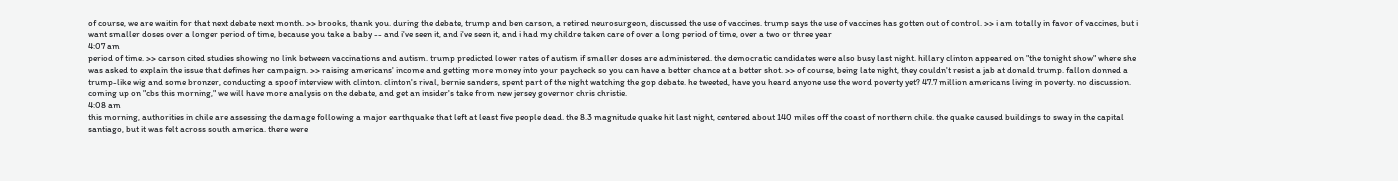of course, we are waitin for that next debate next month. >> brooks, thank you. during the debate, trump and ben carson, a retired neurosurgeon, discussed the use of vaccines. trump says the use of vaccines has gotten out of control. >> i am totally in favor of vaccines, but i want smaller doses over a longer period of time, because you take a baby -- and i've seen it, and i've seen it, and i had my childre taken care of over a long period of time, over a two or three year
4:07 am
period of time. >> carson cited studies showing no link between vaccinations and autism. trump predicted lower rates of autism if smaller doses are administered. the democratic candidates were also busy last night. hillary clinton appeared on "the tonight show" where she was asked to explain the issue that defines her campaign. >> raising americans' income and getting more money into your paycheck so you can have a better chance at a better shot. >> of course, being late night, they couldn't resist a jab at donald trump. fallon donned a trump-like wig and some bronzer, conducting a spoof interview with clinton. clinton's rival, bernie sanders, spent part of the night watching the gop debate. he tweeted, have you heard anyone use the word poverty yet? 47.7 million americans living in poverty. no discussion. coming up on "cbs this morning," we will have more analysis on the debate, and get an insider's take from new jersey governor chris christie.
4:08 am
this morning, authorities in chile are assessing the damage following a major earthquake that left at least five people dead. the 8.3 magnitude quake hit last night, centered about 140 miles off the coast of northern chile. the quake caused buildings to sway in the capital santiago, but it was felt across south america. there were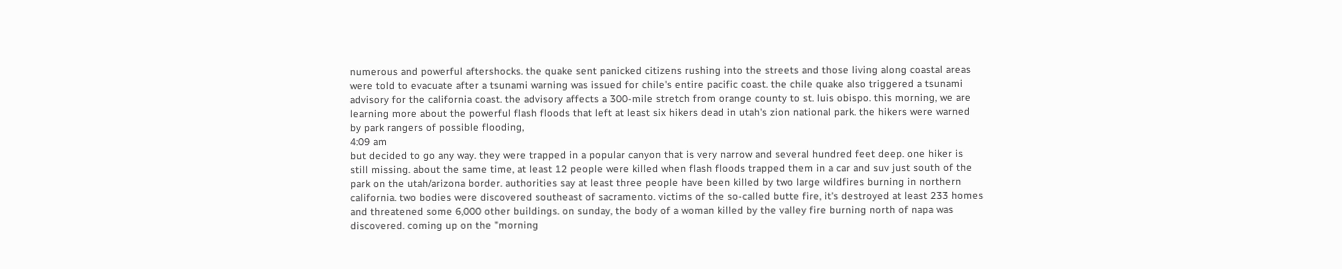numerous and powerful aftershocks. the quake sent panicked citizens rushing into the streets and those living along coastal areas were told to evacuate after a tsunami warning was issued for chile's entire pacific coast. the chile quake also triggered a tsunami advisory for the california coast. the advisory affects a 300-mile stretch from orange county to st. luis obispo. this morning, we are learning more about the powerful flash floods that left at least six hikers dead in utah's zion national park. the hikers were warned by park rangers of possible flooding,
4:09 am
but decided to go any way. they were trapped in a popular canyon that is very narrow and several hundred feet deep. one hiker is still missing. about the same time, at least 12 people were killed when flash floods trapped them in a car and suv just south of the park on the utah/arizona border. authorities say at least three people have been killed by two large wildfires burning in northern california. two bodies were discovered southeast of sacramento. victims of the so-called butte fire, it's destroyed at least 233 homes and threatened some 6,000 other buildings. on sunday, the body of a woman killed by the valley fire burning north of napa was discovered. coming up on the "morning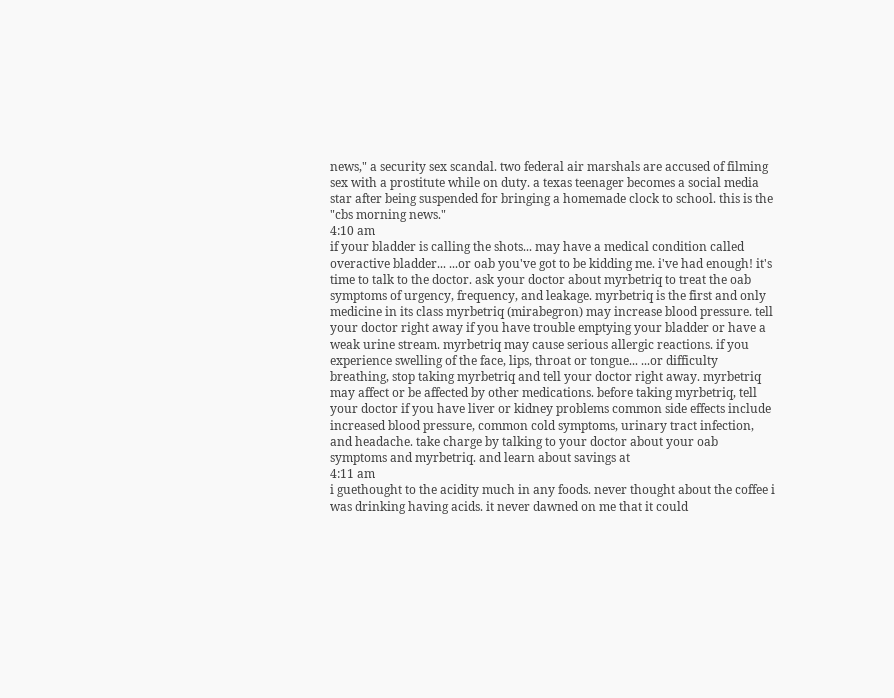news," a security sex scandal. two federal air marshals are accused of filming sex with a prostitute while on duty. a texas teenager becomes a social media star after being suspended for bringing a homemade clock to school. this is the "cbs morning news."
4:10 am
if your bladder is calling the shots... may have a medical condition called overactive bladder... ...or oab you've got to be kidding me. i've had enough! it's time to talk to the doctor. ask your doctor about myrbetriq to treat the oab symptoms of urgency, frequency, and leakage. myrbetriq is the first and only medicine in its class myrbetriq (mirabegron) may increase blood pressure. tell your doctor right away if you have trouble emptying your bladder or have a weak urine stream. myrbetriq may cause serious allergic reactions. if you experience swelling of the face, lips, throat or tongue... ...or difficulty breathing, stop taking myrbetriq and tell your doctor right away. myrbetriq may affect or be affected by other medications. before taking myrbetriq, tell your doctor if you have liver or kidney problems common side effects include increased blood pressure, common cold symptoms, urinary tract infection, and headache. take charge by talking to your doctor about your oab symptoms and myrbetriq. and learn about savings at
4:11 am
i guethought to the acidity much in any foods. never thought about the coffee i was drinking having acids. it never dawned on me that it could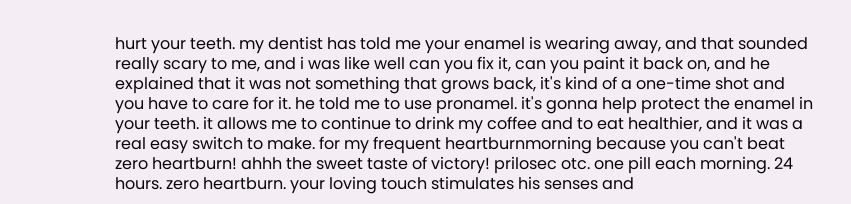hurt your teeth. my dentist has told me your enamel is wearing away, and that sounded really scary to me, and i was like well can you fix it, can you paint it back on, and he explained that it was not something that grows back, it's kind of a one-time shot and you have to care for it. he told me to use pronamel. it's gonna help protect the enamel in your teeth. it allows me to continue to drink my coffee and to eat healthier, and it was a real easy switch to make. for my frequent heartburnmorning because you can't beat zero heartburn! ahhh the sweet taste of victory! prilosec otc. one pill each morning. 24 hours. zero heartburn. your loving touch stimulates his senses and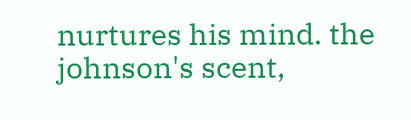nurtures his mind. the johnson's scent,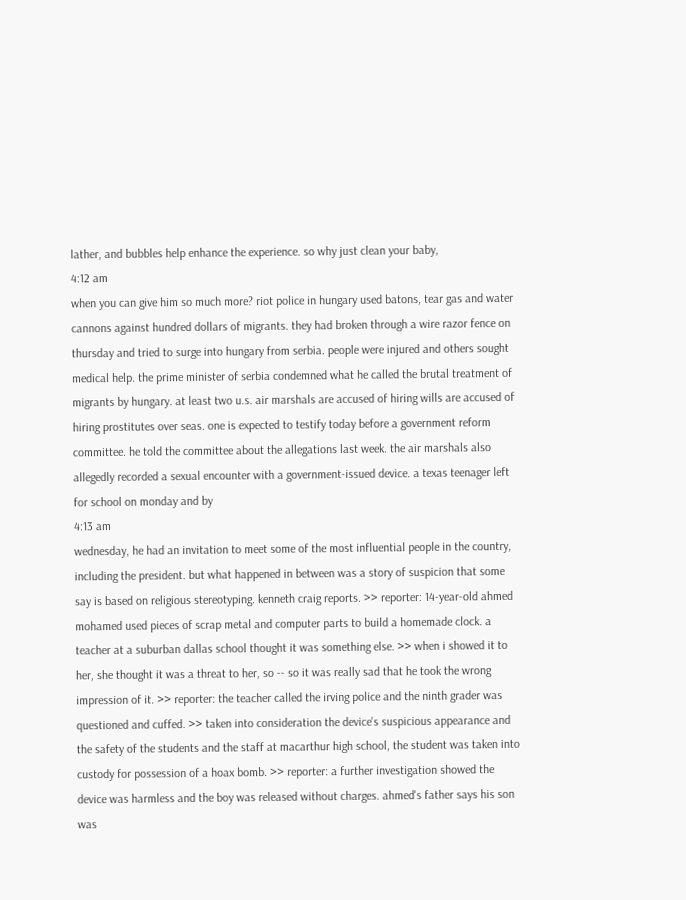lather, and bubbles help enhance the experience. so why just clean your baby,
4:12 am
when you can give him so much more? riot police in hungary used batons, tear gas and water cannons against hundred dollars of migrants. they had broken through a wire razor fence on thursday and tried to surge into hungary from serbia. people were injured and others sought medical help. the prime minister of serbia condemned what he called the brutal treatment of migrants by hungary. at least two u.s. air marshals are accused of hiring wills are accused of hiring prostitutes over seas. one is expected to testify today before a government reform committee. he told the committee about the allegations last week. the air marshals also allegedly recorded a sexual encounter with a government-issued device. a texas teenager left for school on monday and by
4:13 am
wednesday, he had an invitation to meet some of the most influential people in the country, including the president. but what happened in between was a story of suspicion that some say is based on religious stereotyping. kenneth craig reports. >> reporter: 14-year-old ahmed mohamed used pieces of scrap metal and computer parts to build a homemade clock. a teacher at a suburban dallas school thought it was something else. >> when i showed it to her, she thought it was a threat to her, so -- so it was really sad that he took the wrong impression of it. >> reporter: the teacher called the irving police and the ninth grader was questioned and cuffed. >> taken into consideration the device's suspicious appearance and the safety of the students and the staff at macarthur high school, the student was taken into custody for possession of a hoax bomb. >> reporter: a further investigation showed the device was harmless and the boy was released without charges. ahmed's father says his son was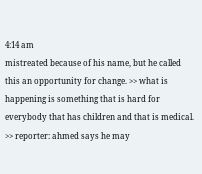4:14 am
mistreated because of his name, but he called this an opportunity for change. >> what is happening is something that is hard for everybody that has children and that is medical. >> reporter: ahmed says he may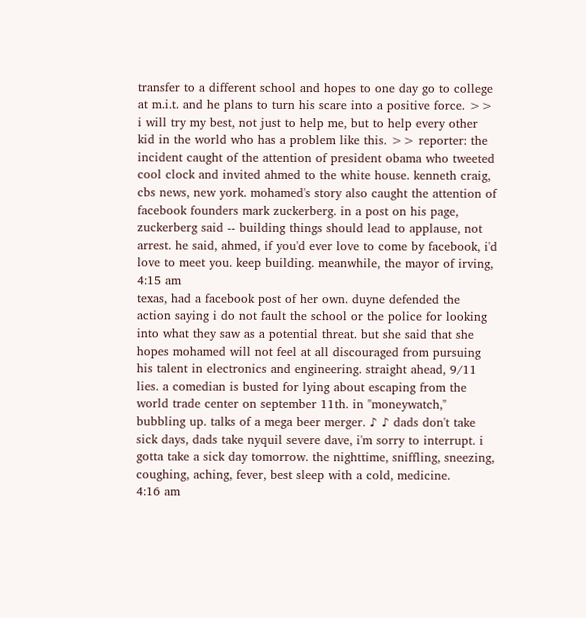transfer to a different school and hopes to one day go to college at m.i.t. and he plans to turn his scare into a positive force. >> i will try my best, not just to help me, but to help every other kid in the world who has a problem like this. >> reporter: the incident caught of the attention of president obama who tweeted cool clock and invited ahmed to the white house. kenneth craig, cbs news, new york. mohamed's story also caught the attention of facebook founders mark zuckerberg. in a post on his page, zuckerberg said -- building things should lead to applause, not arrest. he said, ahmed, if you'd ever love to come by facebook, i'd love to meet you. keep building. meanwhile, the mayor of irving,
4:15 am
texas, had a facebook post of her own. duyne defended the action saying i do not fault the school or the police for looking into what they saw as a potential threat. but she said that she hopes mohamed will not feel at all discouraged from pursuing his talent in electronics and engineering. straight ahead, 9/11 lies. a comedian is busted for lying about escaping from the world trade center on september 11th. in "moneywatch," bubbling up. talks of a mega beer merger. ♪ ♪ dads don't take sick days, dads take nyquil severe dave, i'm sorry to interrupt. i gotta take a sick day tomorrow. the nighttime, sniffling, sneezing, coughing, aching, fever, best sleep with a cold, medicine.
4:16 am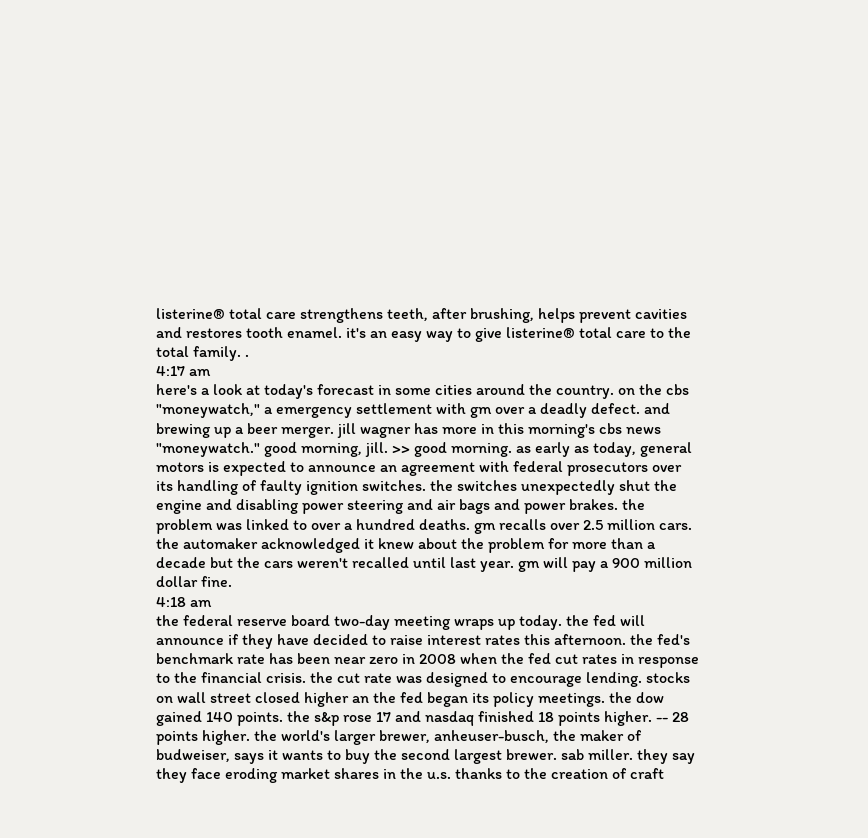listerine® total care strengthens teeth, after brushing, helps prevent cavities and restores tooth enamel. it's an easy way to give listerine® total care to the total family. .
4:17 am
here's a look at today's forecast in some cities around the country. on the cbs "moneywatch," a emergency settlement with gm over a deadly defect. and brewing up a beer merger. jill wagner has more in this morning's cbs news "moneywatch." good morning, jill. >> good morning. as early as today, general motors is expected to announce an agreement with federal prosecutors over its handling of faulty ignition switches. the switches unexpectedly shut the engine and disabling power steering and air bags and power brakes. the problem was linked to over a hundred deaths. gm recalls over 2.5 million cars. the automaker acknowledged it knew about the problem for more than a decade but the cars weren't recalled until last year. gm will pay a 900 million dollar fine.
4:18 am
the federal reserve board two-day meeting wraps up today. the fed will announce if they have decided to raise interest rates this afternoon. the fed's benchmark rate has been near zero in 2008 when the fed cut rates in response to the financial crisis. the cut rate was designed to encourage lending. stocks on wall street closed higher an the fed began its policy meetings. the dow gained 140 points. the s&p rose 17 and nasdaq finished 18 points higher. -- 28 points higher. the world's larger brewer, anheuser-busch, the maker of budweiser, says it wants to buy the second largest brewer. sab miller. they say they face eroding market shares in the u.s. thanks to the creation of craft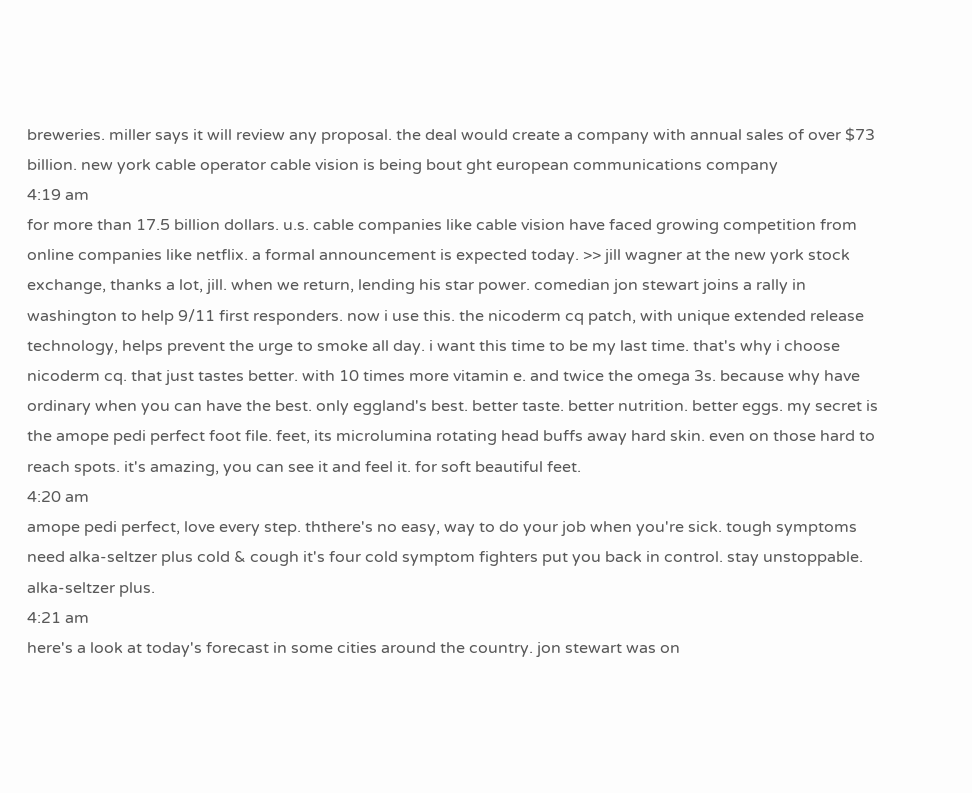breweries. miller says it will review any proposal. the deal would create a company with annual sales of over $73 billion. new york cable operator cable vision is being bout ght european communications company
4:19 am
for more than 17.5 billion dollars. u.s. cable companies like cable vision have faced growing competition from online companies like netflix. a formal announcement is expected today. >> jill wagner at the new york stock exchange, thanks a lot, jill. when we return, lending his star power. comedian jon stewart joins a rally in washington to help 9/11 first responders. now i use this. the nicoderm cq patch, with unique extended release technology, helps prevent the urge to smoke all day. i want this time to be my last time. that's why i choose nicoderm cq. that just tastes better. with 10 times more vitamin e. and twice the omega 3s. because why have ordinary when you can have the best. only eggland's best. better taste. better nutrition. better eggs. my secret is the amope pedi perfect foot file. feet, its microlumina rotating head buffs away hard skin. even on those hard to reach spots. it's amazing, you can see it and feel it. for soft beautiful feet.
4:20 am
amope pedi perfect, love every step. ththere's no easy, way to do your job when you're sick. tough symptoms need alka-seltzer plus cold & cough it's four cold symptom fighters put you back in control. stay unstoppable. alka-seltzer plus.
4:21 am
here's a look at today's forecast in some cities around the country. jon stewart was on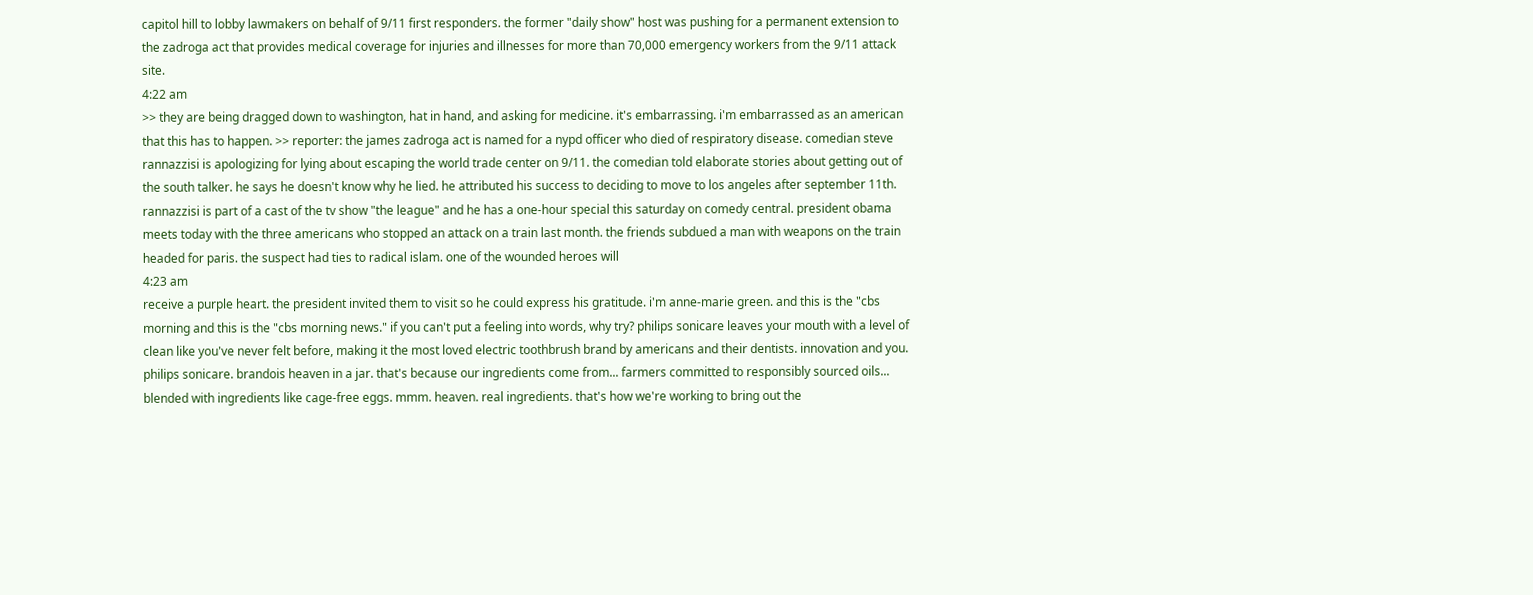capitol hill to lobby lawmakers on behalf of 9/11 first responders. the former "daily show" host was pushing for a permanent extension to the zadroga act that provides medical coverage for injuries and illnesses for more than 70,000 emergency workers from the 9/11 attack site.
4:22 am
>> they are being dragged down to washington, hat in hand, and asking for medicine. it's embarrassing. i'm embarrassed as an american that this has to happen. >> reporter: the james zadroga act is named for a nypd officer who died of respiratory disease. comedian steve rannazzisi is apologizing for lying about escaping the world trade center on 9/11. the comedian told elaborate stories about getting out of the south talker. he says he doesn't know why he lied. he attributed his success to deciding to move to los angeles after september 11th. rannazzisi is part of a cast of the tv show "the league" and he has a one-hour special this saturday on comedy central. president obama meets today with the three americans who stopped an attack on a train last month. the friends subdued a man with weapons on the train headed for paris. the suspect had ties to radical islam. one of the wounded heroes will
4:23 am
receive a purple heart. the president invited them to visit so he could express his gratitude. i'm anne-marie green. and this is the "cbs morning and this is the "cbs morning news." if you can't put a feeling into words, why try? philips sonicare leaves your mouth with a level of clean like you've never felt before, making it the most loved electric toothbrush brand by americans and their dentists. innovation and you. philips sonicare. brandois heaven in a jar. that's because our ingredients come from... farmers committed to responsibly sourced oils... blended with ingredients like cage-free eggs. mmm. heaven. real ingredients. that's how we're working to bring out the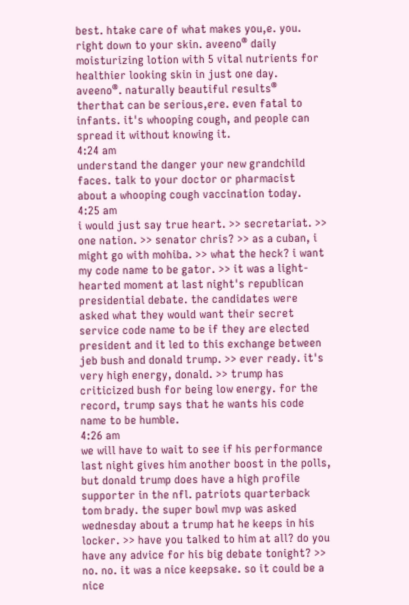best. htake care of what makes you,e. you. right down to your skin. aveeno® daily moisturizing lotion with 5 vital nutrients for healthier looking skin in just one day. aveeno®. naturally beautiful results® therthat can be serious,ere. even fatal to infants. it's whooping cough, and people can spread it without knowing it.
4:24 am
understand the danger your new grandchild faces. talk to your doctor or pharmacist about a whooping cough vaccination today.
4:25 am
i would just say true heart. >> secretariat. >> one nation. >> senator chris? >> as a cuban, i might go with mohiba. >> what the heck? i want my code name to be gator. >> it was a light-hearted moment at last night's republican presidential debate. the candidates were asked what they would want their secret service code name to be if they are elected president and it led to this exchange between jeb bush and donald trump. >> ever ready. it's very high energy, donald. >> trump has criticized bush for being low energy. for the record, trump says that he wants his code name to be humble.
4:26 am
we will have to wait to see if his performance last night gives him another boost in the polls, but donald trump does have a high profile supporter in the nfl. patriots quarterback tom brady. the super bowl mvp was asked wednesday about a trump hat he keeps in his locker. >> have you talked to him at all? do you have any advice for his big debate tonight? >> no. no. it was a nice keepsake. so it could be a nice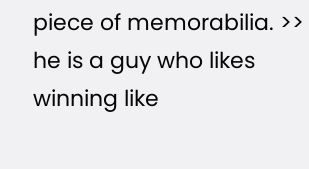piece of memorabilia. >> he is a guy who likes winning like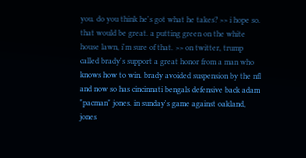you. do you think he's got what he takes? >> i hope so. that would be great. a putting green on the white house lawn, i'm sure of that. >> on twitter, trump called brady's support a great honor from a man who knows how to win. brady avoided suspension by the nfl and now so has cincinnati bengals defensive back adam "pacman" jones. in sunday's game against oakland, jones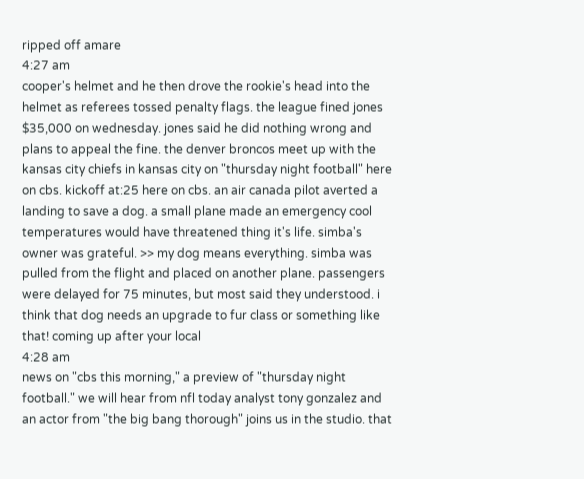ripped off amare
4:27 am
cooper's helmet and he then drove the rookie's head into the helmet as referees tossed penalty flags. the league fined jones $35,000 on wednesday. jones said he did nothing wrong and plans to appeal the fine. the denver broncos meet up with the kansas city chiefs in kansas city on "thursday night football" here on cbs. kickoff at:25 here on cbs. an air canada pilot averted a landing to save a dog. a small plane made an emergency cool temperatures would have threatened thing it's life. simba's owner was grateful. >> my dog means everything. simba was pulled from the flight and placed on another plane. passengers were delayed for 75 minutes, but most said they understood. i think that dog needs an upgrade to fur class or something like that! coming up after your local
4:28 am
news on "cbs this morning," a preview of "thursday night football." we will hear from nfl today analyst tony gonzalez and an actor from "the big bang thorough" joins us in the studio. that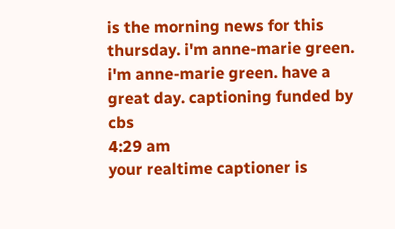is the morning news for this thursday. i'm anne-marie green. i'm anne-marie green. have a great day. captioning funded by cbs
4:29 am
your realtime captioner is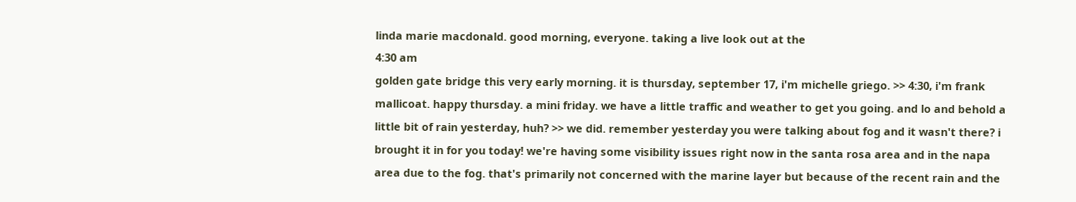linda marie macdonald. good morning, everyone. taking a live look out at the
4:30 am
golden gate bridge this very early morning. it is thursday, september 17, i'm michelle griego. >> 4:30, i'm frank mallicoat. happy thursday. a mini friday. we have a little traffic and weather to get you going. and lo and behold a little bit of rain yesterday, huh? >> we did. remember yesterday you were talking about fog and it wasn't there? i brought it in for you today! we're having some visibility issues right now in the santa rosa area and in the napa area due to the fog. that's primarily not concerned with the marine layer but because of the recent rain and the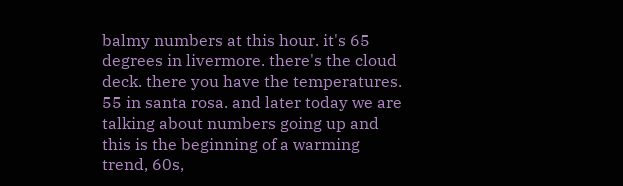balmy numbers at this hour. it's 65 degrees in livermore. there's the cloud deck. there you have the temperatures. 55 in santa rosa. and later today we are talking about numbers going up and this is the beginning of a warming trend, 60s,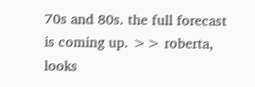70s and 80s. the full forecast is coming up. >> roberta, looks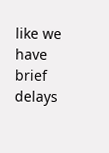like we have brief delays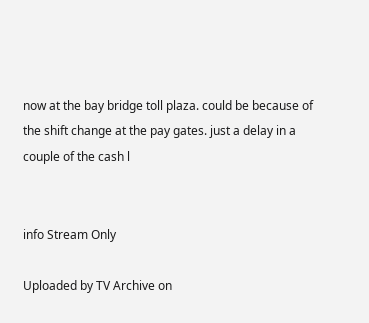now at the bay bridge toll plaza. could be because of the shift change at the pay gates. just a delay in a couple of the cash l


info Stream Only

Uploaded by TV Archive on